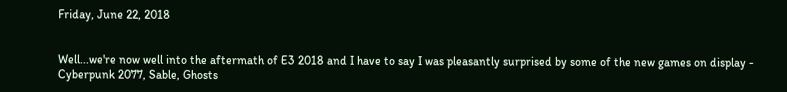Friday, June 22, 2018


Well...we're now well into the aftermath of E3 2018 and I have to say I was pleasantly surprised by some of the new games on display - Cyberpunk 2077, Sable, Ghosts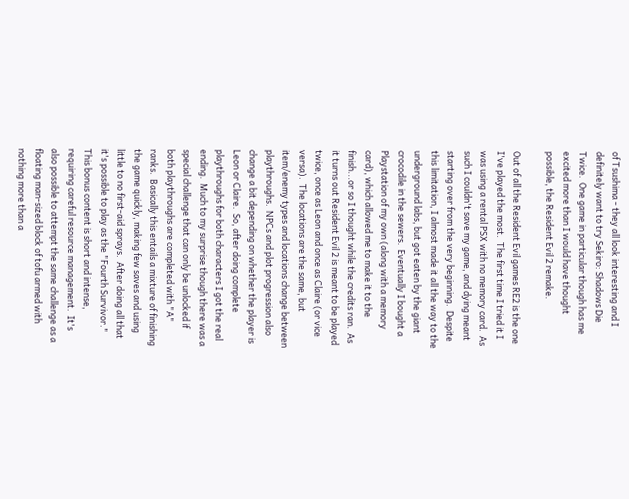of Tsushima - they all look interesting and I definitely want to try Sekiro: Shadows Die Twice.  One game in particular though has me excited more than I would have thought possible, the Resident Evil 2 remake.

Out of all the Resident Evil games RE2 is the one I've played the most.  The first time I tried it I was using a rental PSX with no memory card.  As such I couldn't save my game, and dying meant starting over from the very beginning.  Despite this limitation, I almost made it all the way to the underground labs, but got eaten by the giant crocodile in the sewers.  Eventually I bought a Playstation of my own (along with a memory card), which allowed me to make it to the finish...or so I thought while the credits ran.  As it turns out Resident Evil 2 is meant to be played twice, once as Leon and once as Claire (or vice versa).  The locations are the same, but item/enemy types and locations change between playthroughs.  NPCs and plot progression also change a bit depending on whether the player is Leon or Claire.  So, after doing complete playthroughs for both characters I got the real ending.  Much to my surprise though there was a special challenge that can only be unlocked if both playthroughs are completed with "A" ranks.  Basically this entails a mixture of finishing the game quickly, making few saves and using little to no first-aid sprays.  After doing all that it's possible to play as the "Fourth Survivor."  This bonus content is short and intense, requiring careful resource management.  It's also possible to attempt the same challenge as a floating man-sized block of tofu armed with nothing more than a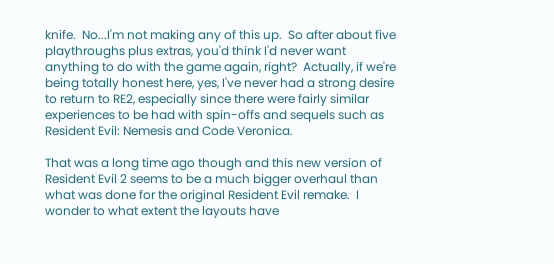knife.  No...I'm not making any of this up.  So after about five playthroughs plus extras, you'd think I'd never want anything to do with the game again, right?  Actually, if we're being totally honest here, yes, I've never had a strong desire to return to RE2, especially since there were fairly similar experiences to be had with spin-offs and sequels such as Resident Evil: Nemesis and Code Veronica.

That was a long time ago though and this new version of Resident Evil 2 seems to be a much bigger overhaul than what was done for the original Resident Evil remake.  I wonder to what extent the layouts have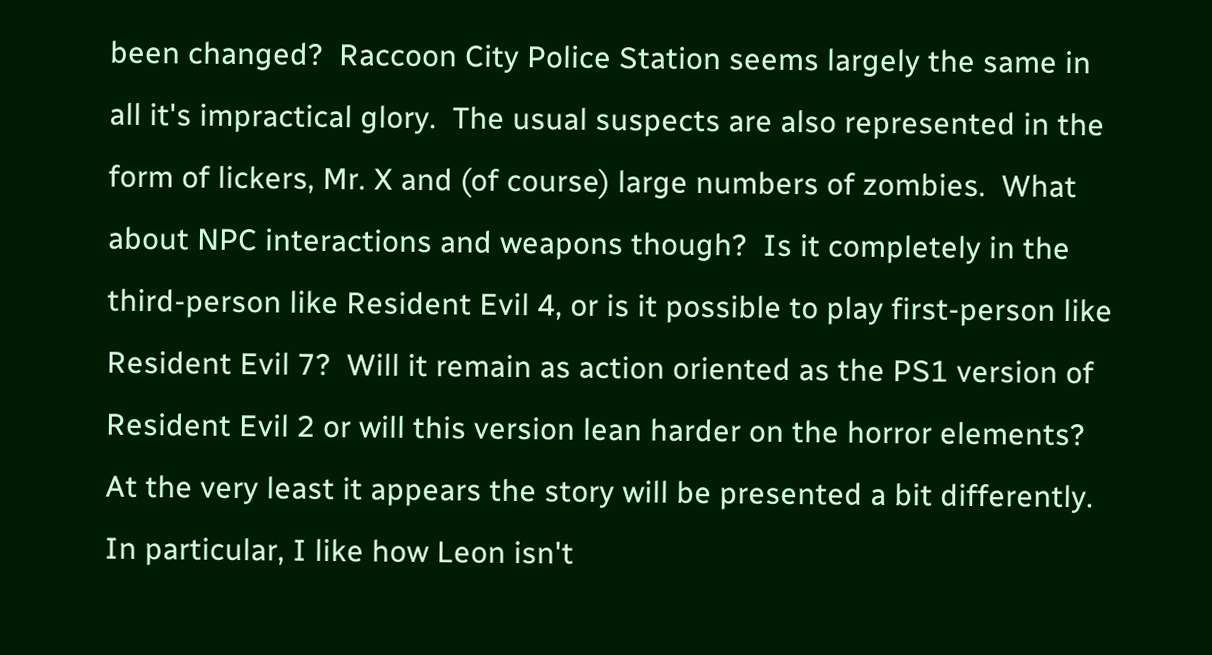been changed?  Raccoon City Police Station seems largely the same in all it's impractical glory.  The usual suspects are also represented in the form of lickers, Mr. X and (of course) large numbers of zombies.  What about NPC interactions and weapons though?  Is it completely in the third-person like Resident Evil 4, or is it possible to play first-person like Resident Evil 7?  Will it remain as action oriented as the PS1 version of Resident Evil 2 or will this version lean harder on the horror elements?  At the very least it appears the story will be presented a bit differently.  In particular, I like how Leon isn't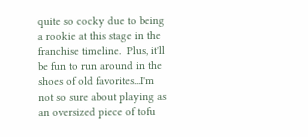quite so cocky due to being a rookie at this stage in the franchise timeline.  Plus, it'll be fun to run around in the shoes of old favorites...I'm not so sure about playing as an oversized piece of tofu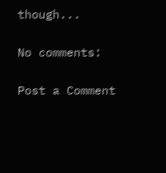though...

No comments:

Post a Comment